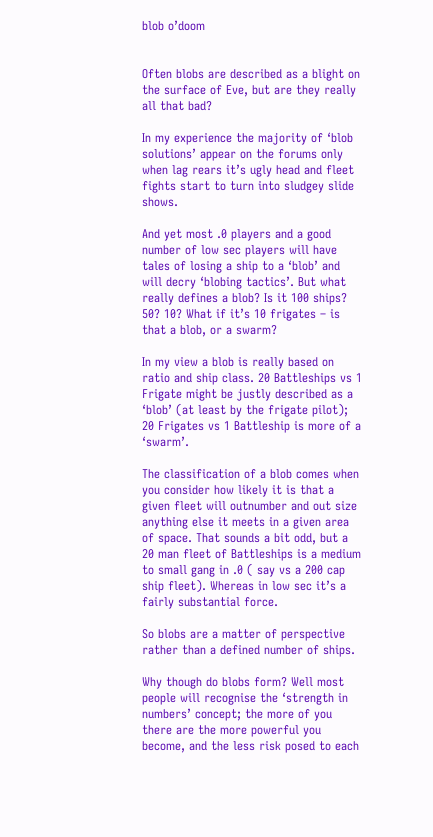blob o’doom


Often blobs are described as a blight on the surface of Eve, but are they really all that bad?

In my experience the majority of ‘blob solutions’ appear on the forums only when lag rears it’s ugly head and fleet fights start to turn into sludgey slide shows.

And yet most .0 players and a good number of low sec players will have tales of losing a ship to a ‘blob’ and will decry ‘blobing tactics’. But what really defines a blob? Is it 100 ships? 50? 10? What if it’s 10 frigates – is that a blob, or a swarm?

In my view a blob is really based on ratio and ship class. 20 Battleships vs 1 Frigate might be justly described as a ‘blob’ (at least by the frigate pilot); 20 Frigates vs 1 Battleship is more of a ‘swarm’.

The classification of a blob comes when you consider how likely it is that a given fleet will outnumber and out size anything else it meets in a given area of space. That sounds a bit odd, but a 20 man fleet of Battleships is a medium to small gang in .0 ( say vs a 200 cap ship fleet). Whereas in low sec it’s a fairly substantial force.

So blobs are a matter of perspective rather than a defined number of ships.

Why though do blobs form? Well most people will recognise the ‘strength in numbers’ concept; the more of you there are the more powerful you become, and the less risk posed to each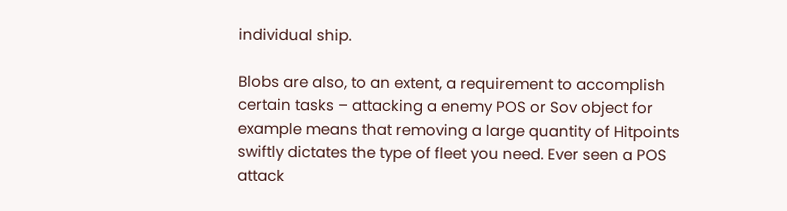individual ship.

Blobs are also, to an extent, a requirement to accomplish certain tasks – attacking a enemy POS or Sov object for example means that removing a large quantity of Hitpoints swiftly dictates the type of fleet you need. Ever seen a POS attack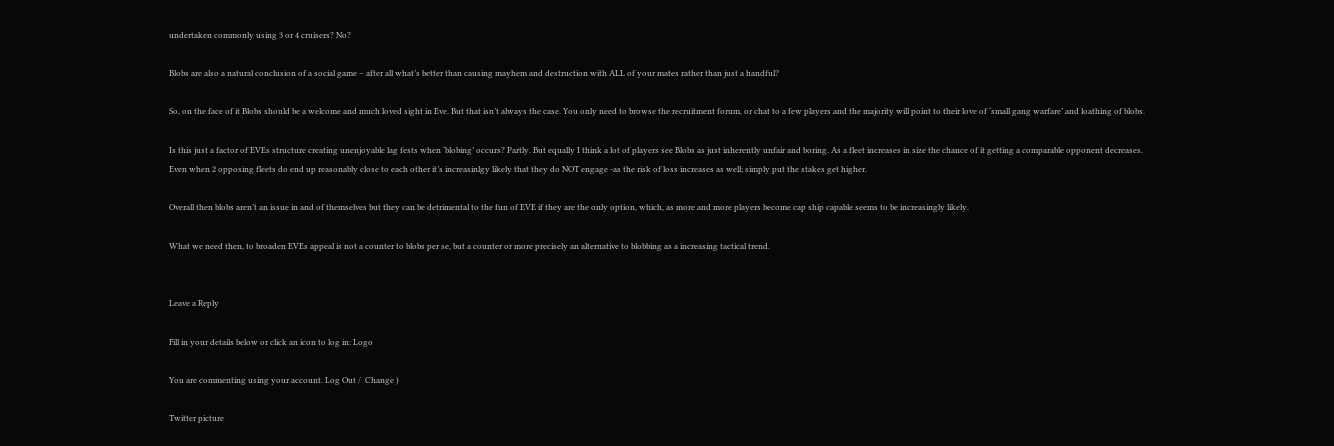undertaken commonly using 3 or 4 cruisers? No?

Blobs are also a natural conclusion of a social game – after all what’s better than causing mayhem and destruction with ALL of your mates rather than just a handful?

So, on the face of it Blobs should be a welcome and much loved sight in Eve. But that isn’t always the case. You only need to browse the recruitment forum, or chat to a few players and the majority will point to their love of ‘small gang warfare’ and loathing of blobs.

Is this just a factor of EVEs structure creating unenjoyable lag fests when ‘blobing’ occurs? Partly. But equally I think a lot of players see Blobs as just inherently unfair and boring. As a fleet increases in size the chance of it getting a comparable opponent decreases. Even when 2 opposing fleets do end up reasonably close to each other it’s increasinlgy likely that they do NOT engage -as the risk of loss increases as well; simply put the stakes get higher.

Overall then blobs aren’t an issue in and of themselves but they can be detrimental to the fun of EVE if they are the only option, which, as more and more players become cap ship capable seems to be increasingly likely.

What we need then, to broaden EVEs appeal is not a counter to blobs per se, but a counter or more precisely an alternative to blobbing as a increasing tactical trend.


Leave a Reply

Fill in your details below or click an icon to log in: Logo

You are commenting using your account. Log Out /  Change )

Twitter picture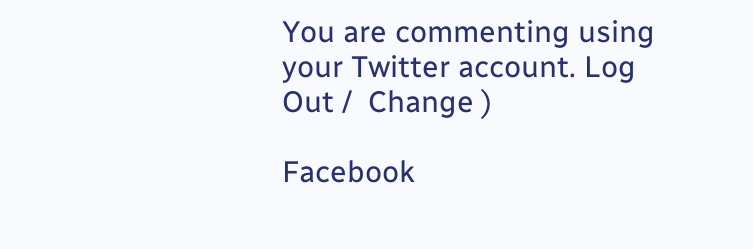You are commenting using your Twitter account. Log Out /  Change )

Facebook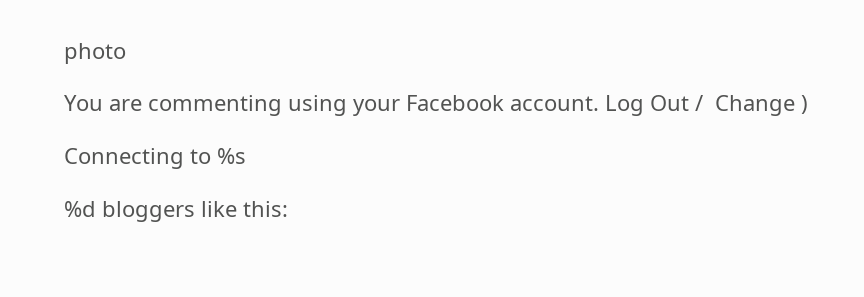photo

You are commenting using your Facebook account. Log Out /  Change )

Connecting to %s

%d bloggers like this: